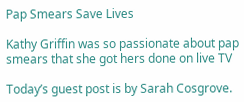Pap Smears Save Lives

Kathy Griffin was so passionate about pap smears that she got hers done on live TV

Today’s guest post is by Sarah Cosgrove.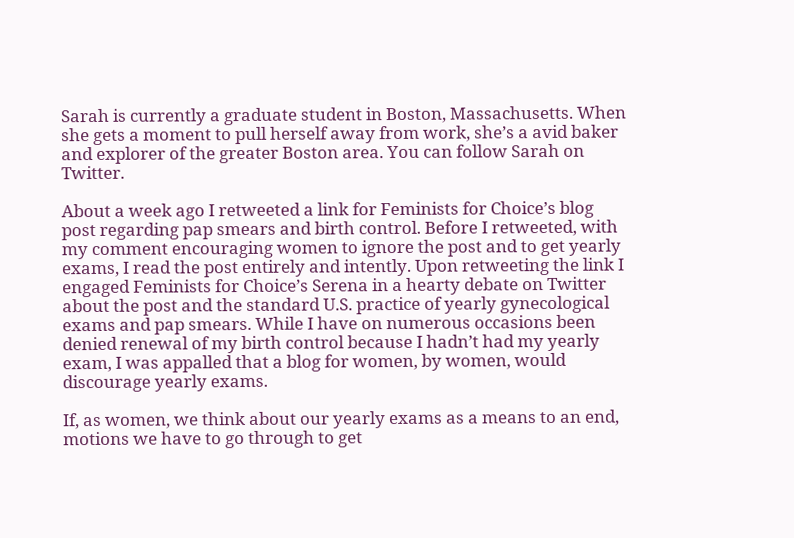Sarah is currently a graduate student in Boston, Massachusetts. When she gets a moment to pull herself away from work, she’s a avid baker and explorer of the greater Boston area. You can follow Sarah on Twitter.

About a week ago I retweeted a link for Feminists for Choice’s blog post regarding pap smears and birth control. Before I retweeted, with my comment encouraging women to ignore the post and to get yearly exams, I read the post entirely and intently. Upon retweeting the link I engaged Feminists for Choice’s Serena in a hearty debate on Twitter about the post and the standard U.S. practice of yearly gynecological exams and pap smears. While I have on numerous occasions been denied renewal of my birth control because I hadn’t had my yearly exam, I was appalled that a blog for women, by women, would discourage yearly exams.

If, as women, we think about our yearly exams as a means to an end, motions we have to go through to get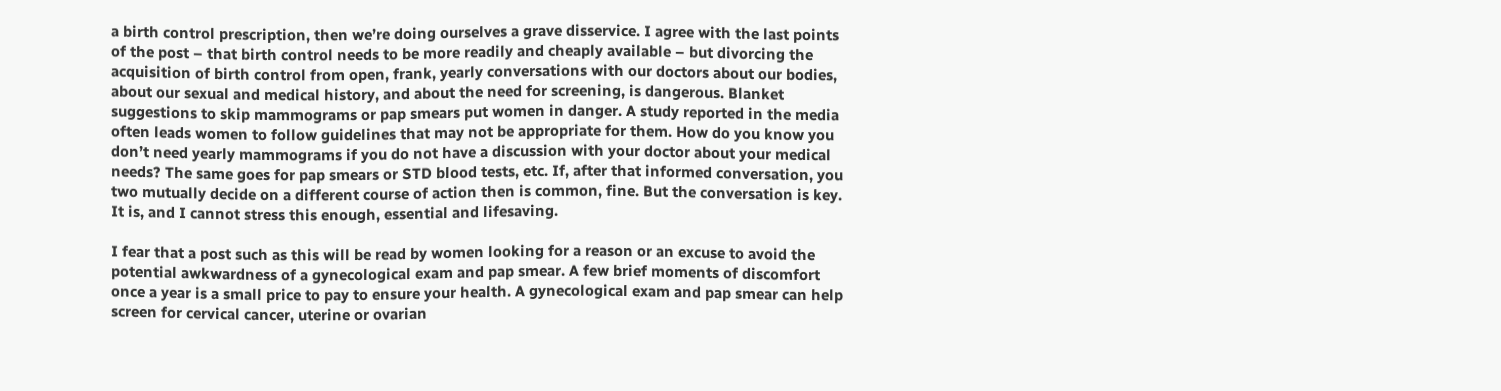a birth control prescription, then we’re doing ourselves a grave disservice. I agree with the last points of the post – that birth control needs to be more readily and cheaply available – but divorcing the acquisition of birth control from open, frank, yearly conversations with our doctors about our bodies, about our sexual and medical history, and about the need for screening, is dangerous. Blanket suggestions to skip mammograms or pap smears put women in danger. A study reported in the media often leads women to follow guidelines that may not be appropriate for them. How do you know you don’t need yearly mammograms if you do not have a discussion with your doctor about your medical needs? The same goes for pap smears or STD blood tests, etc. If, after that informed conversation, you two mutually decide on a different course of action then is common, fine. But the conversation is key. It is, and I cannot stress this enough, essential and lifesaving.

I fear that a post such as this will be read by women looking for a reason or an excuse to avoid the potential awkwardness of a gynecological exam and pap smear. A few brief moments of discomfort once a year is a small price to pay to ensure your health. A gynecological exam and pap smear can help screen for cervical cancer, uterine or ovarian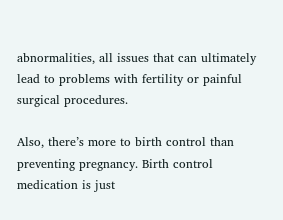abnormalities, all issues that can ultimately lead to problems with fertility or painful surgical procedures.

Also, there’s more to birth control than preventing pregnancy. Birth control medication is just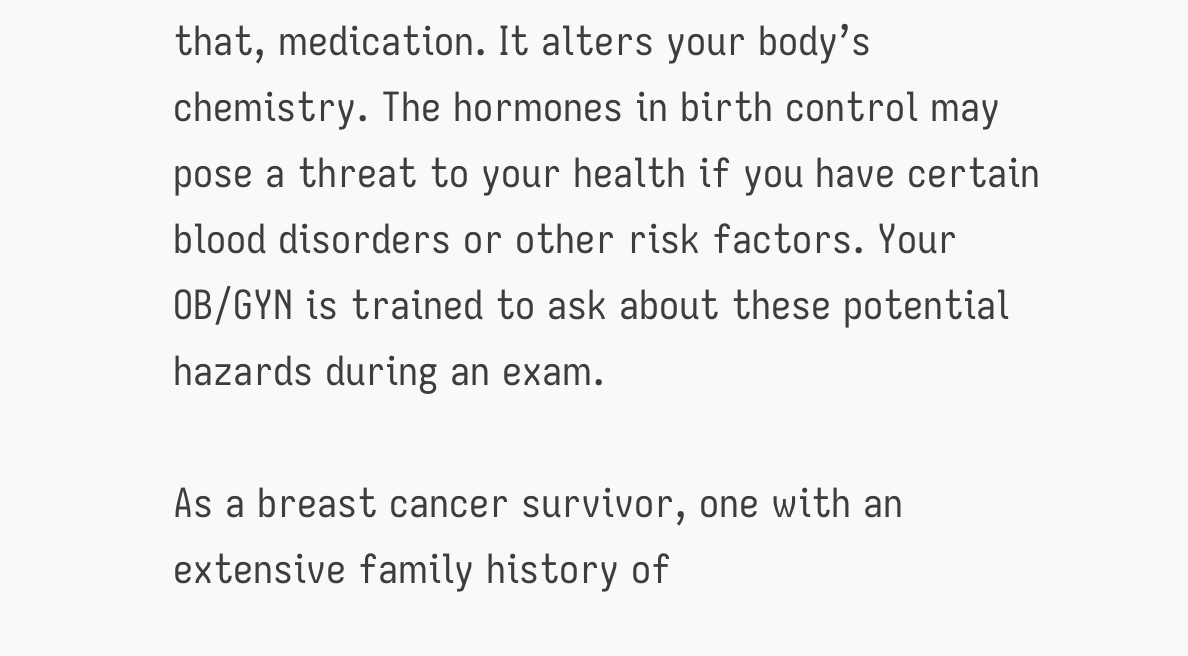that, medication. It alters your body’s chemistry. The hormones in birth control may pose a threat to your health if you have certain blood disorders or other risk factors. Your OB/GYN is trained to ask about these potential hazards during an exam.

As a breast cancer survivor, one with an extensive family history of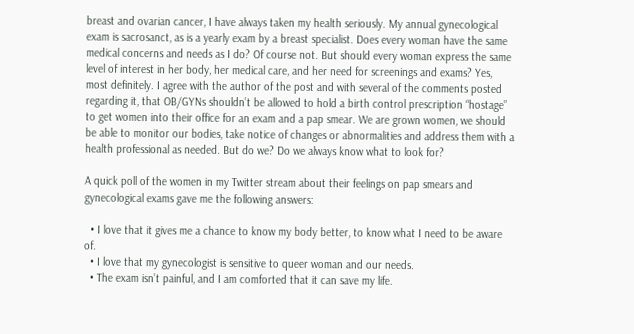breast and ovarian cancer, I have always taken my health seriously. My annual gynecological exam is sacrosanct, as is a yearly exam by a breast specialist. Does every woman have the same medical concerns and needs as I do? Of course not. But should every woman express the same level of interest in her body, her medical care, and her need for screenings and exams? Yes, most definitely. I agree with the author of the post and with several of the comments posted regarding it, that OB/GYNs shouldn’t be allowed to hold a birth control prescription “hostage” to get women into their office for an exam and a pap smear. We are grown women, we should be able to monitor our bodies, take notice of changes or abnormalities and address them with a health professional as needed. But do we? Do we always know what to look for?

A quick poll of the women in my Twitter stream about their feelings on pap smears and gynecological exams gave me the following answers:

  • I love that it gives me a chance to know my body better, to know what I need to be aware of.
  • I love that my gynecologist is sensitive to queer woman and our needs.
  • The exam isn’t painful, and I am comforted that it can save my life.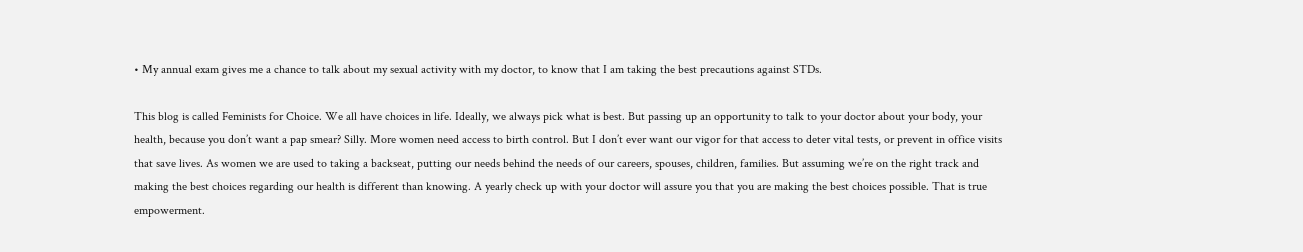• My annual exam gives me a chance to talk about my sexual activity with my doctor, to know that I am taking the best precautions against STDs.

This blog is called Feminists for Choice. We all have choices in life. Ideally, we always pick what is best. But passing up an opportunity to talk to your doctor about your body, your health, because you don’t want a pap smear? Silly. More women need access to birth control. But I don’t ever want our vigor for that access to deter vital tests, or prevent in office visits that save lives. As women we are used to taking a backseat, putting our needs behind the needs of our careers, spouses, children, families. But assuming we’re on the right track and making the best choices regarding our health is different than knowing. A yearly check up with your doctor will assure you that you are making the best choices possible. That is true empowerment.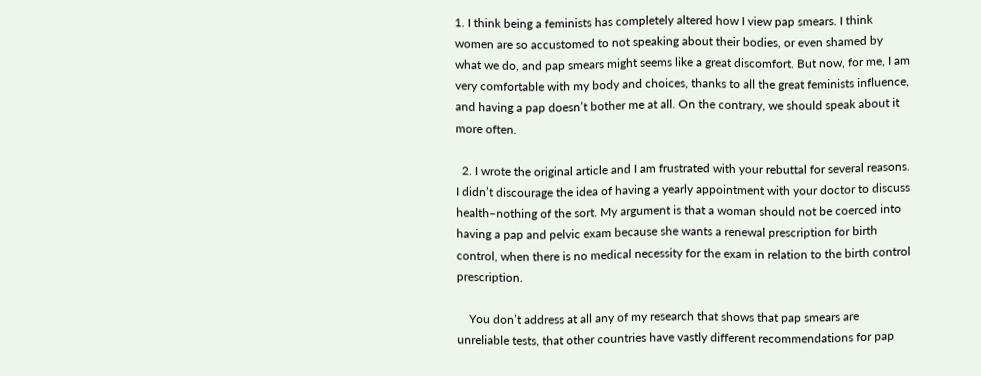1. I think being a feminists has completely altered how I view pap smears. I think women are so accustomed to not speaking about their bodies, or even shamed by what we do, and pap smears might seems like a great discomfort. But now, for me, I am very comfortable with my body and choices, thanks to all the great feminists influence, and having a pap doesn’t bother me at all. On the contrary, we should speak about it more often.

  2. I wrote the original article and I am frustrated with your rebuttal for several reasons. I didn’t discourage the idea of having a yearly appointment with your doctor to discuss health–nothing of the sort. My argument is that a woman should not be coerced into having a pap and pelvic exam because she wants a renewal prescription for birth control, when there is no medical necessity for the exam in relation to the birth control prescription.

    You don’t address at all any of my research that shows that pap smears are unreliable tests, that other countries have vastly different recommendations for pap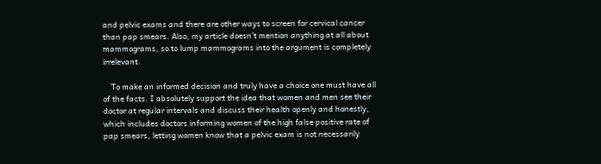and pelvic exams and there are other ways to screen for cervical cancer than pap smears. Also, my article doesn’t mention anything at all about mammograms, so to lump mammograms into the argument is completely irrelevant.

    To make an informed decision and truly have a choice one must have all of the facts. I absolutely support the idea that women and men see their doctor at regular intervals and discuss their health openly and honestly, which includes doctors informing women of the high false positive rate of pap smears, letting women know that a pelvic exam is not necessarily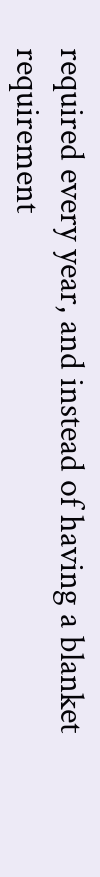required every year, and instead of having a blanket requirement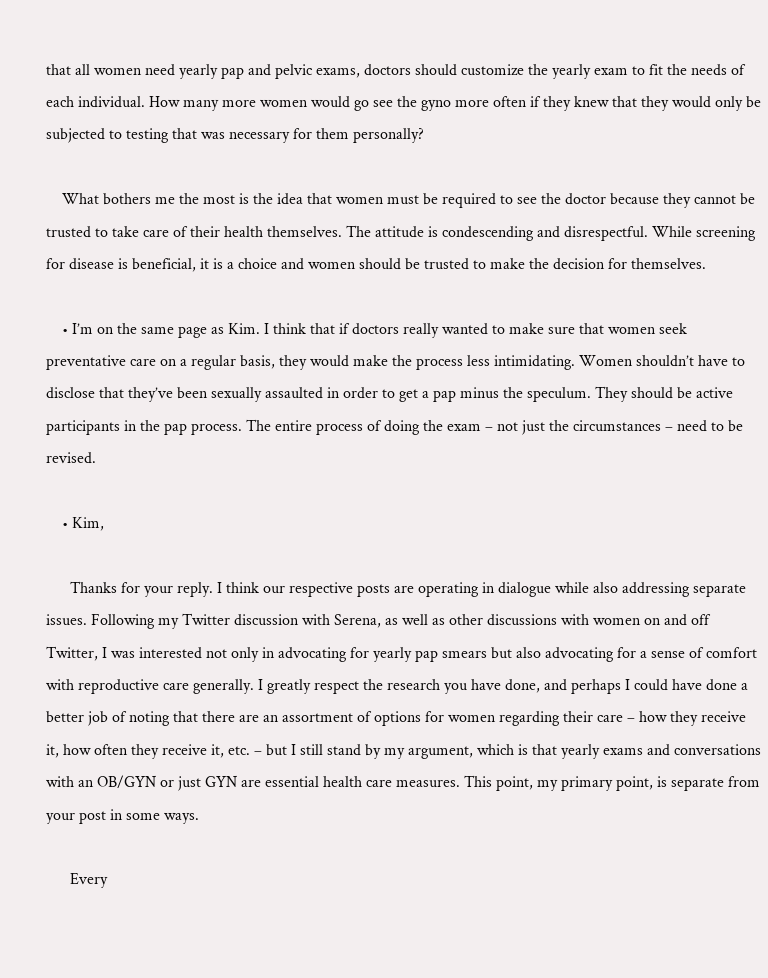that all women need yearly pap and pelvic exams, doctors should customize the yearly exam to fit the needs of each individual. How many more women would go see the gyno more often if they knew that they would only be subjected to testing that was necessary for them personally?

    What bothers me the most is the idea that women must be required to see the doctor because they cannot be trusted to take care of their health themselves. The attitude is condescending and disrespectful. While screening for disease is beneficial, it is a choice and women should be trusted to make the decision for themselves.

    • I’m on the same page as Kim. I think that if doctors really wanted to make sure that women seek preventative care on a regular basis, they would make the process less intimidating. Women shouldn’t have to disclose that they’ve been sexually assaulted in order to get a pap minus the speculum. They should be active participants in the pap process. The entire process of doing the exam – not just the circumstances – need to be revised.

    • Kim,

      Thanks for your reply. I think our respective posts are operating in dialogue while also addressing separate issues. Following my Twitter discussion with Serena, as well as other discussions with women on and off Twitter, I was interested not only in advocating for yearly pap smears but also advocating for a sense of comfort with reproductive care generally. I greatly respect the research you have done, and perhaps I could have done a better job of noting that there are an assortment of options for women regarding their care – how they receive it, how often they receive it, etc. – but I still stand by my argument, which is that yearly exams and conversations with an OB/GYN or just GYN are essential health care measures. This point, my primary point, is separate from your post in some ways.

      Every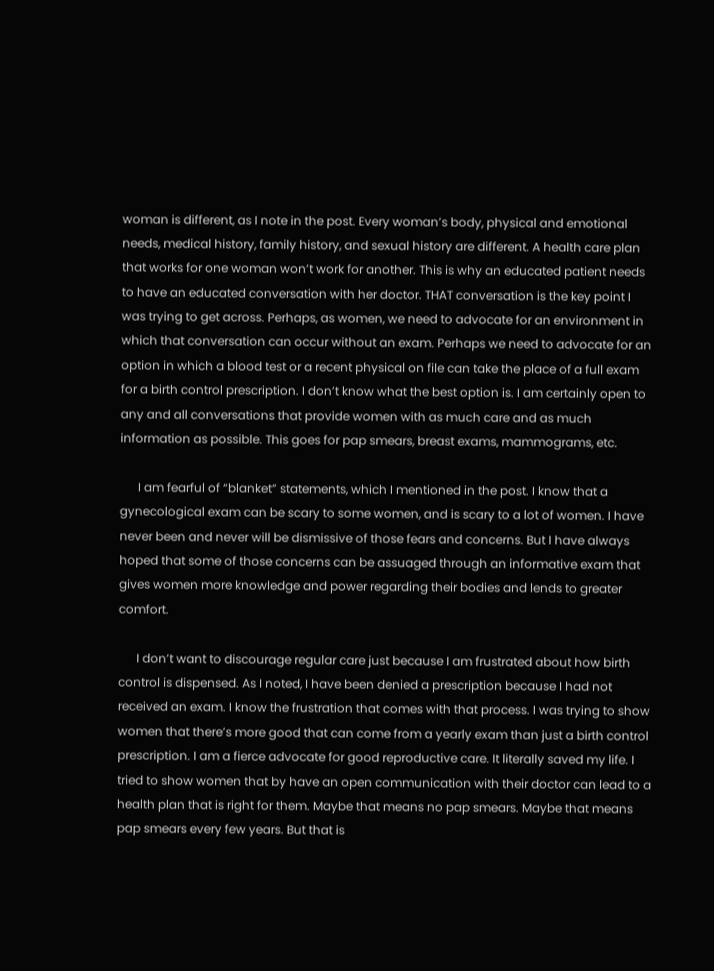woman is different, as I note in the post. Every woman’s body, physical and emotional needs, medical history, family history, and sexual history are different. A health care plan that works for one woman won’t work for another. This is why an educated patient needs to have an educated conversation with her doctor. THAT conversation is the key point I was trying to get across. Perhaps, as women, we need to advocate for an environment in which that conversation can occur without an exam. Perhaps we need to advocate for an option in which a blood test or a recent physical on file can take the place of a full exam for a birth control prescription. I don’t know what the best option is. I am certainly open to any and all conversations that provide women with as much care and as much information as possible. This goes for pap smears, breast exams, mammograms, etc.

      I am fearful of “blanket” statements, which I mentioned in the post. I know that a gynecological exam can be scary to some women, and is scary to a lot of women. I have never been and never will be dismissive of those fears and concerns. But I have always hoped that some of those concerns can be assuaged through an informative exam that gives women more knowledge and power regarding their bodies and lends to greater comfort.

      I don’t want to discourage regular care just because I am frustrated about how birth control is dispensed. As I noted, I have been denied a prescription because I had not received an exam. I know the frustration that comes with that process. I was trying to show women that there’s more good that can come from a yearly exam than just a birth control prescription. I am a fierce advocate for good reproductive care. It literally saved my life. I tried to show women that by have an open communication with their doctor can lead to a health plan that is right for them. Maybe that means no pap smears. Maybe that means pap smears every few years. But that is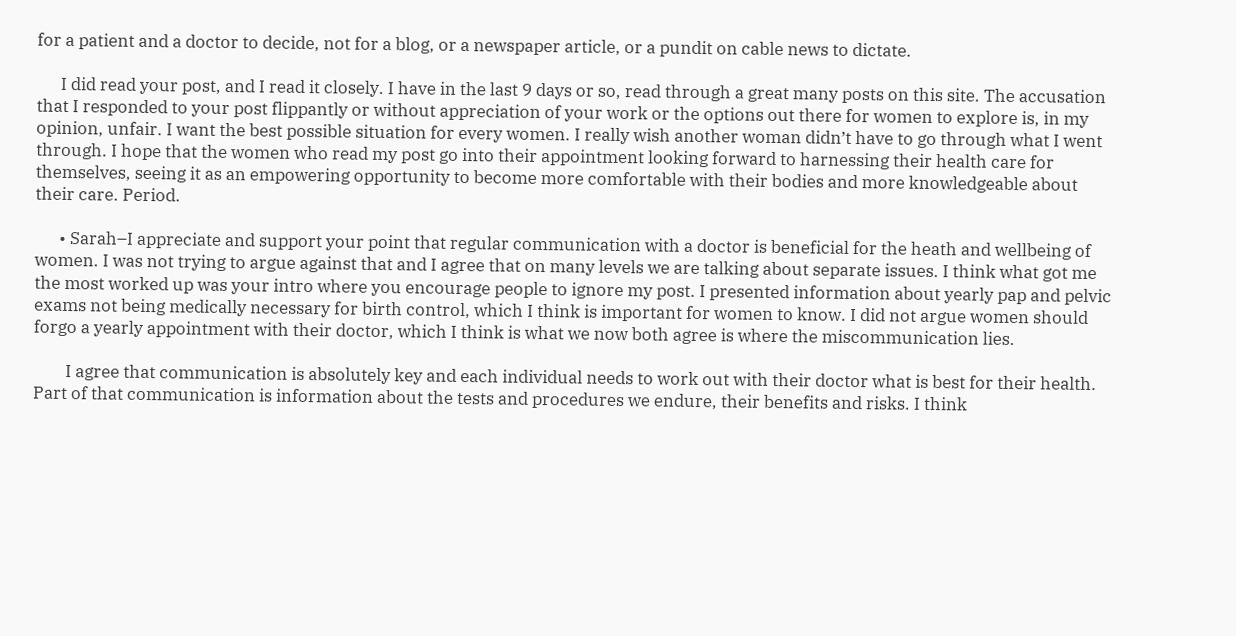for a patient and a doctor to decide, not for a blog, or a newspaper article, or a pundit on cable news to dictate.

      I did read your post, and I read it closely. I have in the last 9 days or so, read through a great many posts on this site. The accusation that I responded to your post flippantly or without appreciation of your work or the options out there for women to explore is, in my opinion, unfair. I want the best possible situation for every women. I really wish another woman didn’t have to go through what I went through. I hope that the women who read my post go into their appointment looking forward to harnessing their health care for themselves, seeing it as an empowering opportunity to become more comfortable with their bodies and more knowledgeable about their care. Period.

      • Sarah–I appreciate and support your point that regular communication with a doctor is beneficial for the heath and wellbeing of women. I was not trying to argue against that and I agree that on many levels we are talking about separate issues. I think what got me the most worked up was your intro where you encourage people to ignore my post. I presented information about yearly pap and pelvic exams not being medically necessary for birth control, which I think is important for women to know. I did not argue women should forgo a yearly appointment with their doctor, which I think is what we now both agree is where the miscommunication lies.

        I agree that communication is absolutely key and each individual needs to work out with their doctor what is best for their health. Part of that communication is information about the tests and procedures we endure, their benefits and risks. I think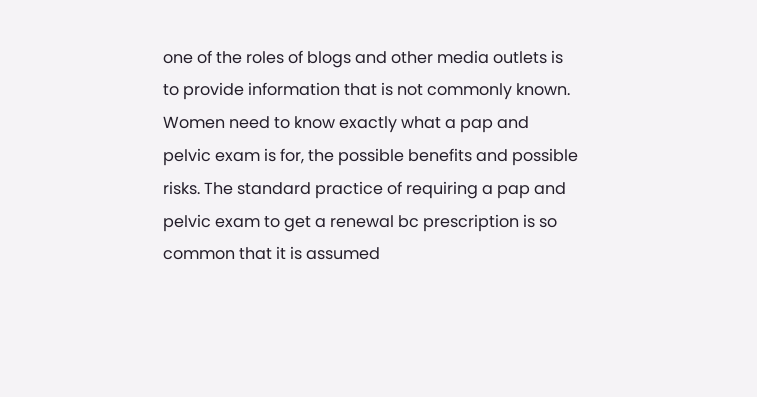one of the roles of blogs and other media outlets is to provide information that is not commonly known. Women need to know exactly what a pap and pelvic exam is for, the possible benefits and possible risks. The standard practice of requiring a pap and pelvic exam to get a renewal bc prescription is so common that it is assumed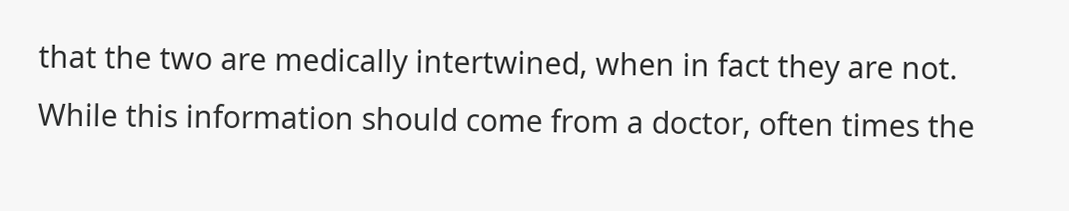that the two are medically intertwined, when in fact they are not. While this information should come from a doctor, often times the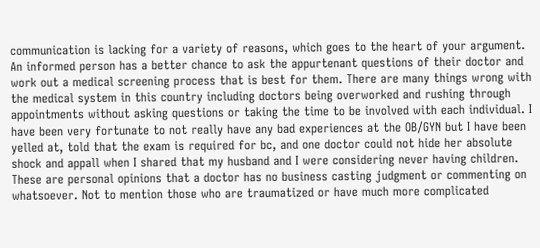communication is lacking for a variety of reasons, which goes to the heart of your argument. An informed person has a better chance to ask the appurtenant questions of their doctor and work out a medical screening process that is best for them. There are many things wrong with the medical system in this country including doctors being overworked and rushing through appointments without asking questions or taking the time to be involved with each individual. I have been very fortunate to not really have any bad experiences at the OB/GYN but I have been yelled at, told that the exam is required for bc, and one doctor could not hide her absolute shock and appall when I shared that my husband and I were considering never having children. These are personal opinions that a doctor has no business casting judgment or commenting on whatsoever. Not to mention those who are traumatized or have much more complicated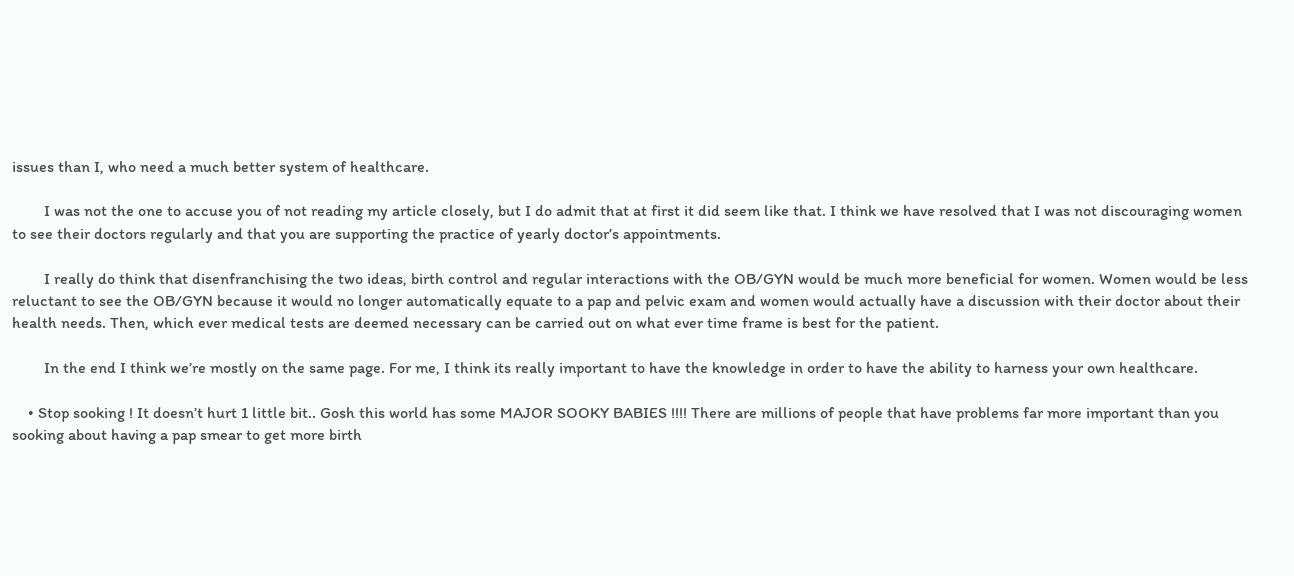issues than I, who need a much better system of healthcare.

        I was not the one to accuse you of not reading my article closely, but I do admit that at first it did seem like that. I think we have resolved that I was not discouraging women to see their doctors regularly and that you are supporting the practice of yearly doctor’s appointments.

        I really do think that disenfranchising the two ideas, birth control and regular interactions with the OB/GYN would be much more beneficial for women. Women would be less reluctant to see the OB/GYN because it would no longer automatically equate to a pap and pelvic exam and women would actually have a discussion with their doctor about their health needs. Then, which ever medical tests are deemed necessary can be carried out on what ever time frame is best for the patient.

        In the end I think we’re mostly on the same page. For me, I think its really important to have the knowledge in order to have the ability to harness your own healthcare.

    • Stop sooking ! It doesn’t hurt 1 little bit.. Gosh this world has some MAJOR SOOKY BABIES !!!! There are millions of people that have problems far more important than you sooking about having a pap smear to get more birth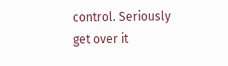control. Seriously get over it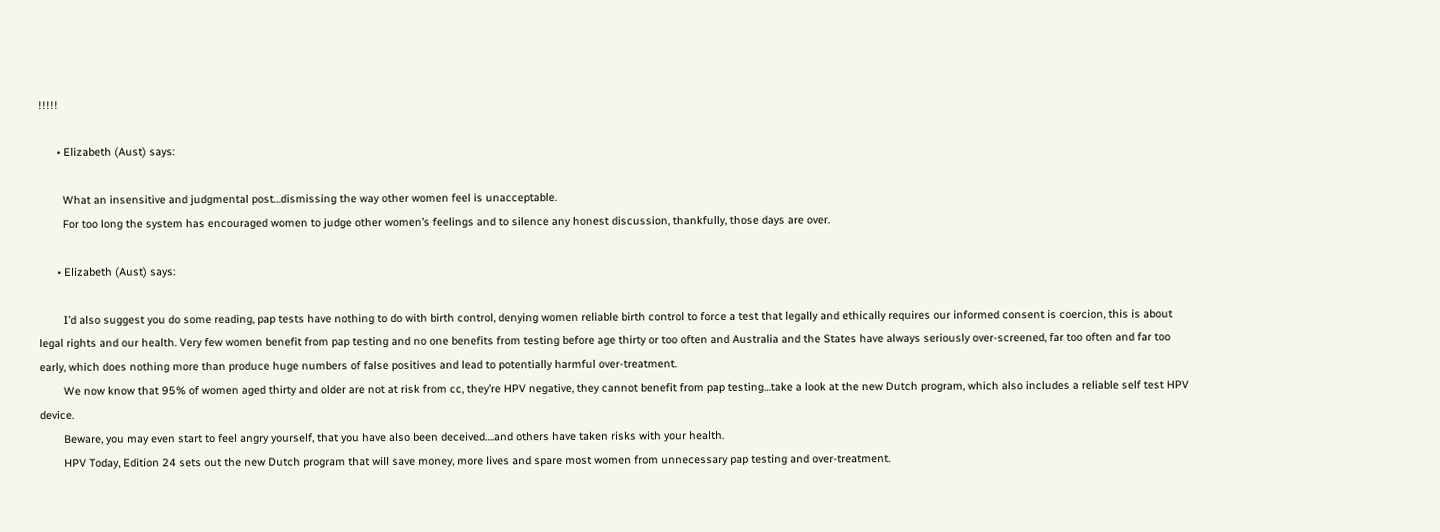!!!!!

      • Elizabeth (Aust) says:

        What an insensitive and judgmental post…dismissing the way other women feel is unacceptable.
        For too long the system has encouraged women to judge other women’s feelings and to silence any honest discussion, thankfully, those days are over.

      • Elizabeth (Aust) says:

        I’d also suggest you do some reading, pap tests have nothing to do with birth control, denying women reliable birth control to force a test that legally and ethically requires our informed consent is coercion, this is about legal rights and our health. Very few women benefit from pap testing and no one benefits from testing before age thirty or too often and Australia and the States have always seriously over-screened, far too often and far too early, which does nothing more than produce huge numbers of false positives and lead to potentially harmful over-treatment.
        We now know that 95% of women aged thirty and older are not at risk from cc, they’re HPV negative, they cannot benefit from pap testing…take a look at the new Dutch program, which also includes a reliable self test HPV device.
        Beware, you may even start to feel angry yourself, that you have also been deceived….and others have taken risks with your health.
        HPV Today, Edition 24 sets out the new Dutch program that will save money, more lives and spare most women from unnecessary pap testing and over-treatment.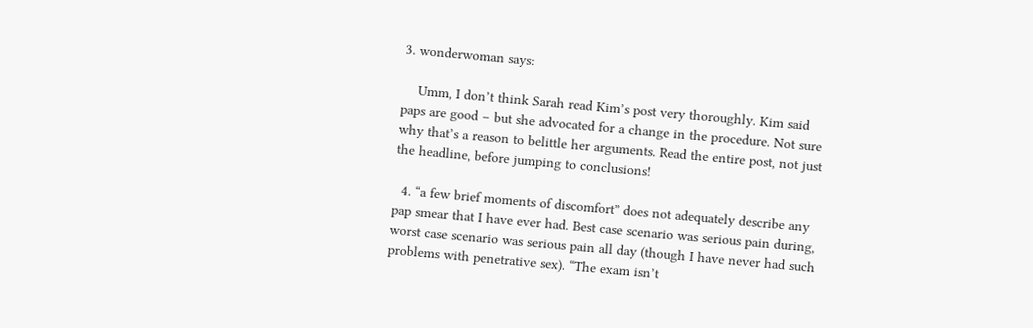3. wonderwoman says:

    Umm, I don’t think Sarah read Kim’s post very thoroughly. Kim said paps are good – but she advocated for a change in the procedure. Not sure why that’s a reason to belittle her arguments. Read the entire post, not just the headline, before jumping to conclusions!

  4. “a few brief moments of discomfort” does not adequately describe any pap smear that I have ever had. Best case scenario was serious pain during, worst case scenario was serious pain all day (though I have never had such problems with penetrative sex). “The exam isn’t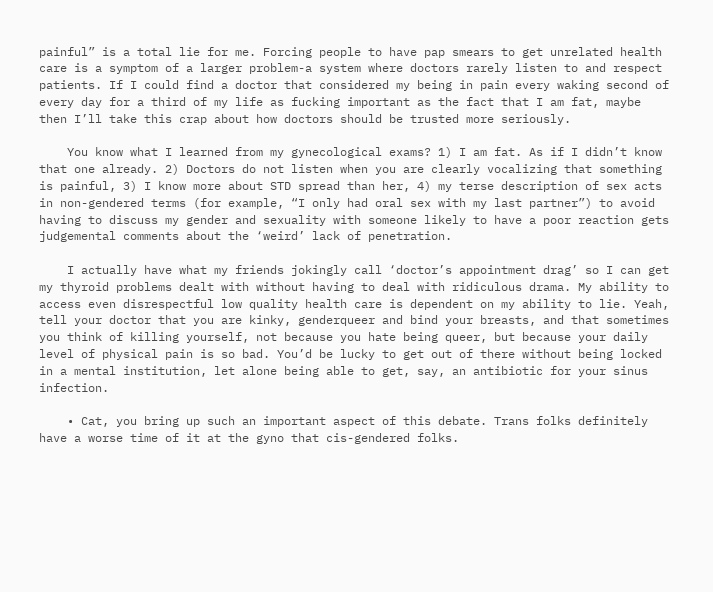painful” is a total lie for me. Forcing people to have pap smears to get unrelated health care is a symptom of a larger problem-a system where doctors rarely listen to and respect patients. If I could find a doctor that considered my being in pain every waking second of every day for a third of my life as fucking important as the fact that I am fat, maybe then I’ll take this crap about how doctors should be trusted more seriously.

    You know what I learned from my gynecological exams? 1) I am fat. As if I didn’t know that one already. 2) Doctors do not listen when you are clearly vocalizing that something is painful, 3) I know more about STD spread than her, 4) my terse description of sex acts in non-gendered terms (for example, “I only had oral sex with my last partner”) to avoid having to discuss my gender and sexuality with someone likely to have a poor reaction gets judgemental comments about the ‘weird’ lack of penetration.

    I actually have what my friends jokingly call ‘doctor’s appointment drag’ so I can get my thyroid problems dealt with without having to deal with ridiculous drama. My ability to access even disrespectful low quality health care is dependent on my ability to lie. Yeah, tell your doctor that you are kinky, genderqueer and bind your breasts, and that sometimes you think of killing yourself, not because you hate being queer, but because your daily level of physical pain is so bad. You’d be lucky to get out of there without being locked in a mental institution, let alone being able to get, say, an antibiotic for your sinus infection.

    • Cat, you bring up such an important aspect of this debate. Trans folks definitely have a worse time of it at the gyno that cis-gendered folks.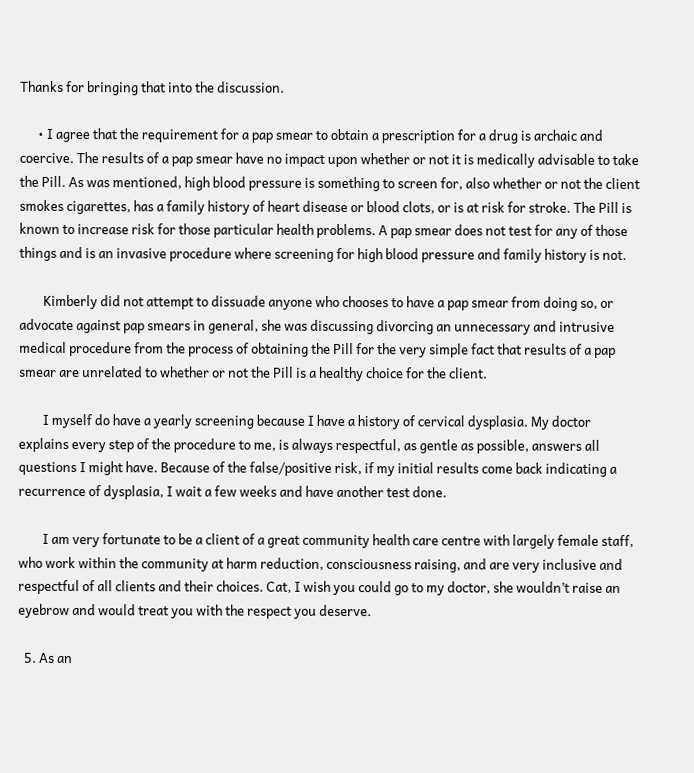Thanks for bringing that into the discussion.

      • I agree that the requirement for a pap smear to obtain a prescription for a drug is archaic and coercive. The results of a pap smear have no impact upon whether or not it is medically advisable to take the Pill. As was mentioned, high blood pressure is something to screen for, also whether or not the client smokes cigarettes, has a family history of heart disease or blood clots, or is at risk for stroke. The Pill is known to increase risk for those particular health problems. A pap smear does not test for any of those things and is an invasive procedure where screening for high blood pressure and family history is not.

        Kimberly did not attempt to dissuade anyone who chooses to have a pap smear from doing so, or advocate against pap smears in general, she was discussing divorcing an unnecessary and intrusive medical procedure from the process of obtaining the Pill for the very simple fact that results of a pap smear are unrelated to whether or not the Pill is a healthy choice for the client.

        I myself do have a yearly screening because I have a history of cervical dysplasia. My doctor explains every step of the procedure to me, is always respectful, as gentle as possible, answers all questions I might have. Because of the false/positive risk, if my initial results come back indicating a recurrence of dysplasia, I wait a few weeks and have another test done.

        I am very fortunate to be a client of a great community health care centre with largely female staff, who work within the community at harm reduction, consciousness raising, and are very inclusive and respectful of all clients and their choices. Cat, I wish you could go to my doctor, she wouldn’t raise an eyebrow and would treat you with the respect you deserve.

  5. As an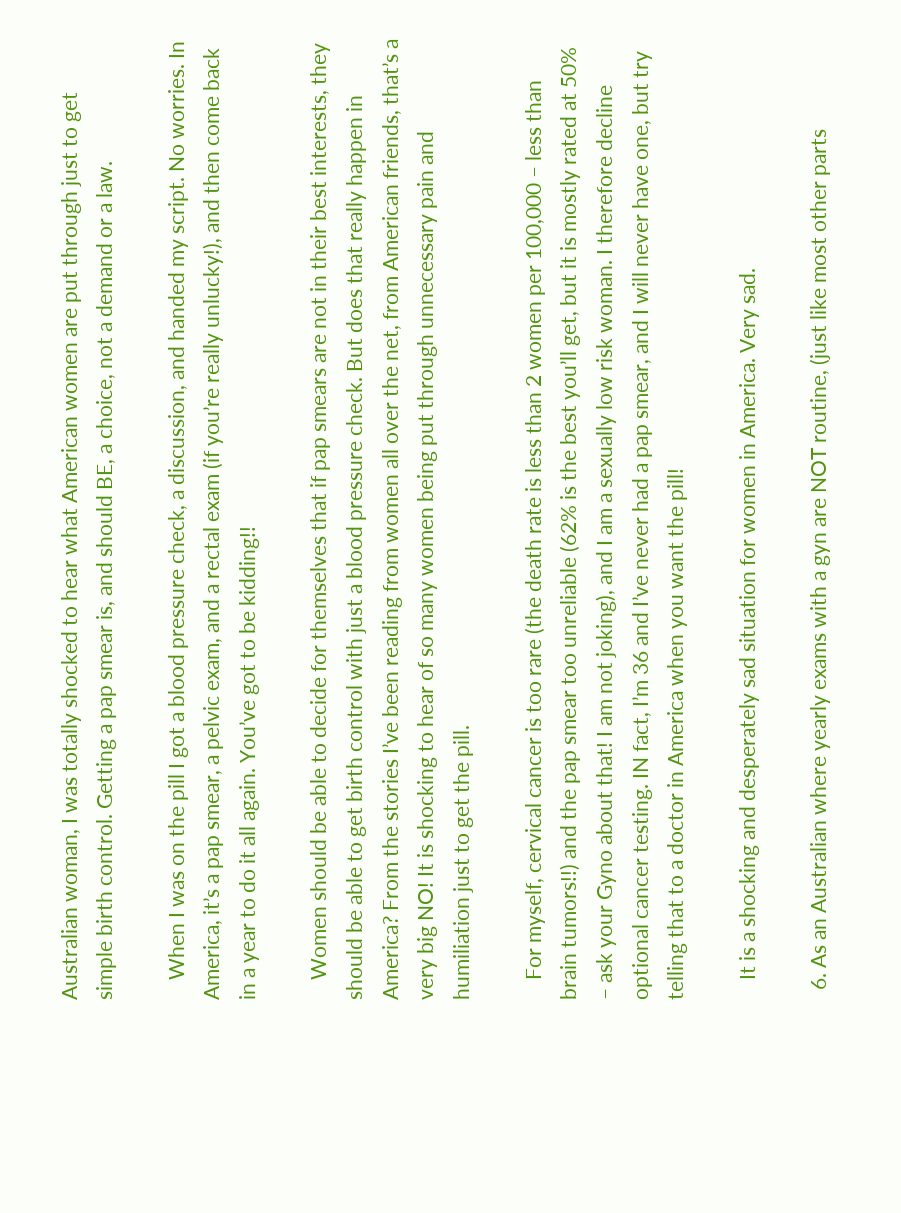Australian woman, I was totally shocked to hear what American women are put through just to get simple birth control. Getting a pap smear is, and should BE, a choice, not a demand or a law.

    When I was on the pill I got a blood pressure check, a discussion, and handed my script. No worries. In America, it’s a pap smear, a pelvic exam, and a rectal exam (if you’re really unlucky!), and then come back in a year to do it all again. You’ve got to be kidding!!

    Women should be able to decide for themselves that if pap smears are not in their best interests, they should be able to get birth control with just a blood pressure check. But does that really happen in America? From the stories I’ve been reading from women all over the net, from American friends, that’s a very big NO! It is shocking to hear of so many women being put through unnecessary pain and humiliation just to get the pill.

    For myself, cervical cancer is too rare (the death rate is less than 2 women per 100,000 – less than brain tumors!!) and the pap smear too unreliable (62% is the best you’ll get, but it is mostly rated at 50% – ask your Gyno about that! I am not joking), and I am a sexually low risk woman. I therefore decline optional cancer testing. IN fact, I’m 36 and I’ve never had a pap smear, and I will never have one, but try telling that to a doctor in America when you want the pill!

    It is a shocking and desperately sad situation for women in America. Very sad.

  6. As an Australian where yearly exams with a gyn are NOT routine, (just like most other parts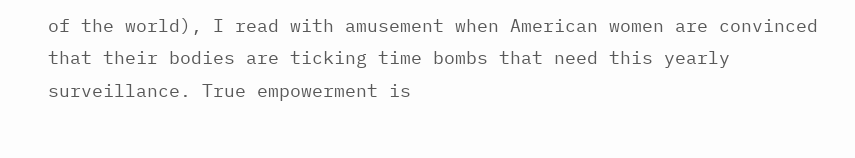of the world), I read with amusement when American women are convinced that their bodies are ticking time bombs that need this yearly surveillance. True empowerment is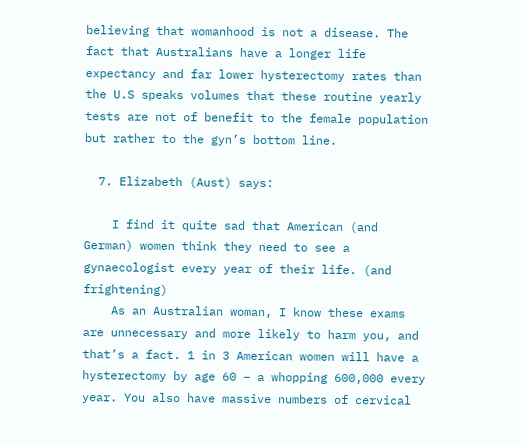believing that womanhood is not a disease. The fact that Australians have a longer life expectancy and far lower hysterectomy rates than the U.S speaks volumes that these routine yearly tests are not of benefit to the female population but rather to the gyn’s bottom line.

  7. Elizabeth (Aust) says:

    I find it quite sad that American (and German) women think they need to see a gynaecologist every year of their life. (and frightening)
    As an Australian woman, I know these exams are unnecessary and more likely to harm you, and that’s a fact. 1 in 3 American women will have a hysterectomy by age 60 – a whopping 600,000 every year. You also have massive numbers of cervical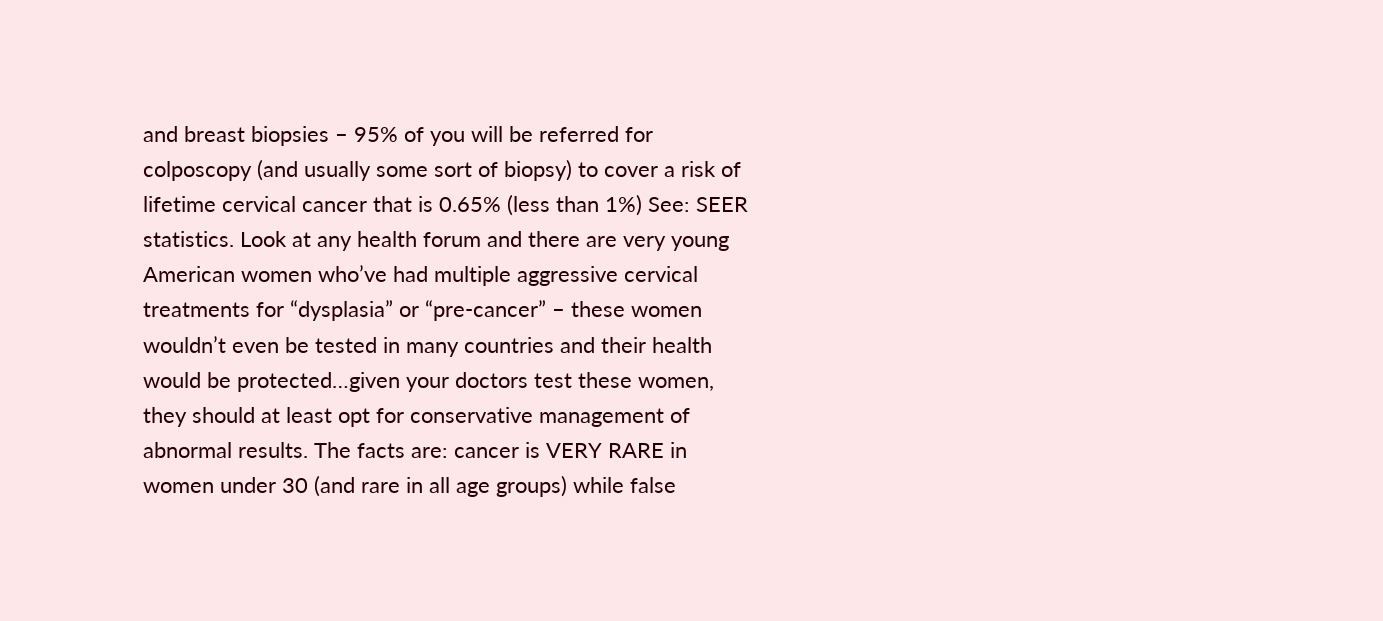and breast biopsies – 95% of you will be referred for colposcopy (and usually some sort of biopsy) to cover a risk of lifetime cervical cancer that is 0.65% (less than 1%) See: SEER statistics. Look at any health forum and there are very young American women who’ve had multiple aggressive cervical treatments for “dysplasia” or “pre-cancer” – these women wouldn’t even be tested in many countries and their health would be protected…given your doctors test these women, they should at least opt for conservative management of abnormal results. The facts are: cancer is VERY RARE in women under 30 (and rare in all age groups) while false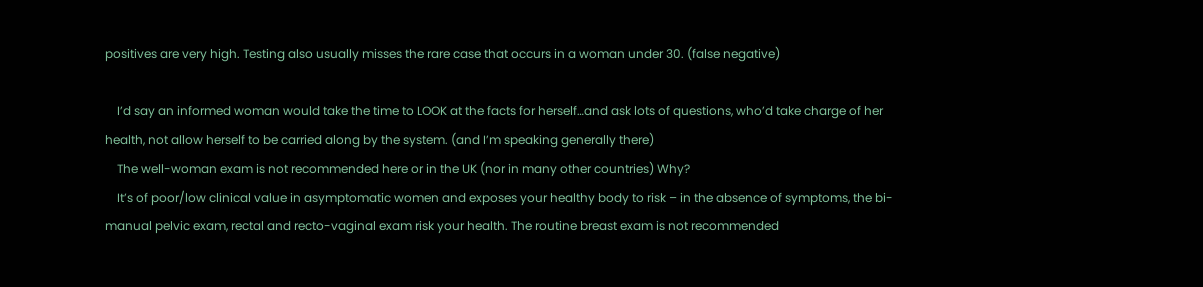positives are very high. Testing also usually misses the rare case that occurs in a woman under 30. (false negative)

    I’d say an informed woman would take the time to LOOK at the facts for herself…and ask lots of questions, who’d take charge of her health, not allow herself to be carried along by the system. (and I’m speaking generally there)
    The well-woman exam is not recommended here or in the UK (nor in many other countries) Why?
    It’s of poor/low clinical value in asymptomatic women and exposes your healthy body to risk – in the absence of symptoms, the bi-manual pelvic exam, rectal and recto-vaginal exam risk your health. The routine breast exam is not recommended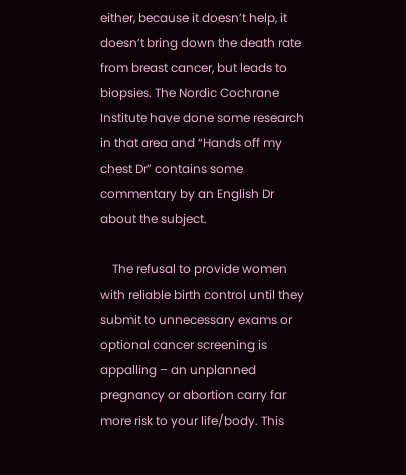either, because it doesn’t help, it doesn’t bring down the death rate from breast cancer, but leads to biopsies. The Nordic Cochrane Institute have done some research in that area and “Hands off my chest Dr” contains some commentary by an English Dr about the subject.

    The refusal to provide women with reliable birth control until they submit to unnecessary exams or optional cancer screening is appalling – an unplanned pregnancy or abortion carry far more risk to your life/body. This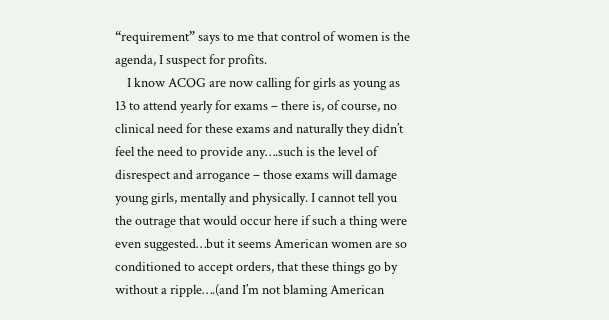“requirement” says to me that control of women is the agenda, I suspect for profits.
    I know ACOG are now calling for girls as young as 13 to attend yearly for exams – there is, of course, no clinical need for these exams and naturally they didn’t feel the need to provide any….such is the level of disrespect and arrogance – those exams will damage young girls, mentally and physically. I cannot tell you the outrage that would occur here if such a thing were even suggested…but it seems American women are so conditioned to accept orders, that these things go by without a ripple….(and I’m not blaming American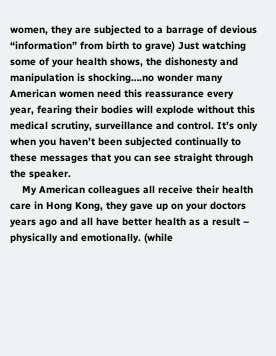women, they are subjected to a barrage of devious “information” from birth to grave) Just watching some of your health shows, the dishonesty and manipulation is shocking….no wonder many American women need this reassurance every year, fearing their bodies will explode without this medical scrutiny, surveillance and control. It’s only when you haven’t been subjected continually to these messages that you can see straight through the speaker.
    My American colleagues all receive their health care in Hong Kong, they gave up on your doctors years ago and all have better health as a result – physically and emotionally. (while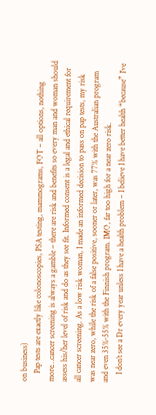on business)
    Pap tests are exactly like colonoscopies, PSA testing, mammograms, FOT – all options, nothing more…cancer screening is always a gamble – there are risk and benefits so every man and woman should assess his/her level of risk and do as they see fit. Informed consent is a legal and ethical requirement for all cancer screening. As a low risk woman, I made an informed decision to pass on pap tests, my risk was near zero, while the risk of a false positive, sooner or later, was 77% with the Australian program and even 35%-55% with the Finnish program. IMO, far too high for a near zero risk.
    I don’t see a Dr every year unless I have a health problem – I believe I have better health “because” I’ve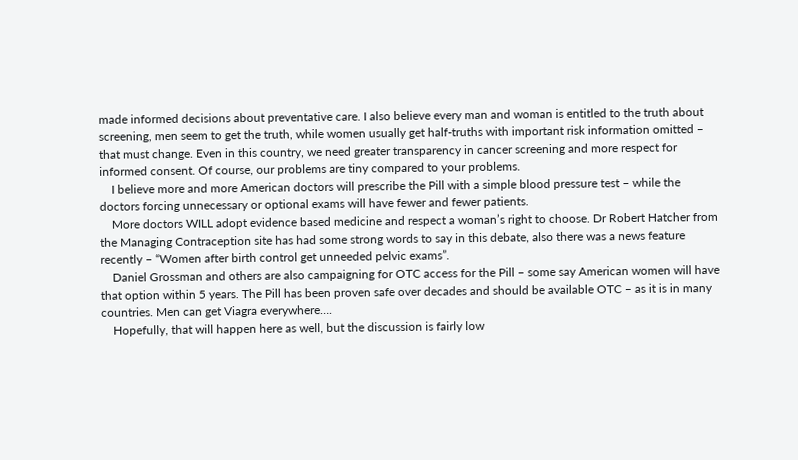made informed decisions about preventative care. I also believe every man and woman is entitled to the truth about screening, men seem to get the truth, while women usually get half-truths with important risk information omitted – that must change. Even in this country, we need greater transparency in cancer screening and more respect for informed consent. Of course, our problems are tiny compared to your problems.
    I believe more and more American doctors will prescribe the Pill with a simple blood pressure test – while the doctors forcing unnecessary or optional exams will have fewer and fewer patients.
    More doctors WILL adopt evidence based medicine and respect a woman’s right to choose. Dr Robert Hatcher from the Managing Contraception site has had some strong words to say in this debate, also there was a news feature recently – “Women after birth control get unneeded pelvic exams”.
    Daniel Grossman and others are also campaigning for OTC access for the Pill – some say American women will have that option within 5 years. The Pill has been proven safe over decades and should be available OTC – as it is in many countries. Men can get Viagra everywhere….
    Hopefully, that will happen here as well, but the discussion is fairly low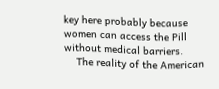key here probably because women can access the Pill without medical barriers.
    The reality of the American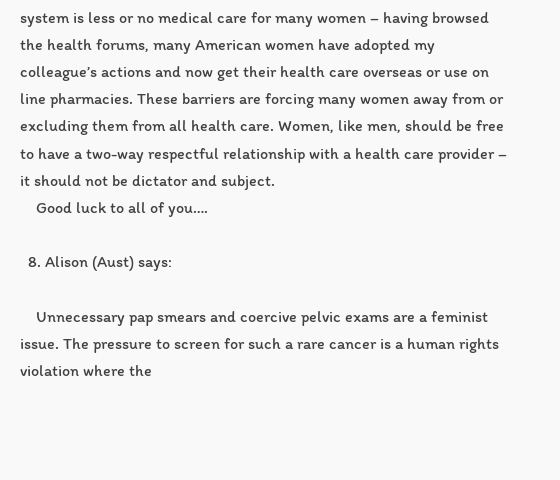system is less or no medical care for many women – having browsed the health forums, many American women have adopted my colleague’s actions and now get their health care overseas or use on line pharmacies. These barriers are forcing many women away from or excluding them from all health care. Women, like men, should be free to have a two-way respectful relationship with a health care provider – it should not be dictator and subject.
    Good luck to all of you….

  8. Alison (Aust) says:

    Unnecessary pap smears and coercive pelvic exams are a feminist issue. The pressure to screen for such a rare cancer is a human rights violation where the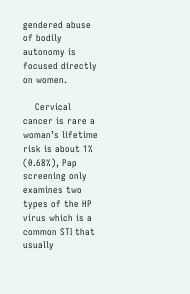gendered abuse of bodily autonomy is focused directly on women.

    Cervical cancer is rare a woman’s lifetime risk is about 1% (0.68%), Pap screening only examines two types of the HP virus which is a common STI that usually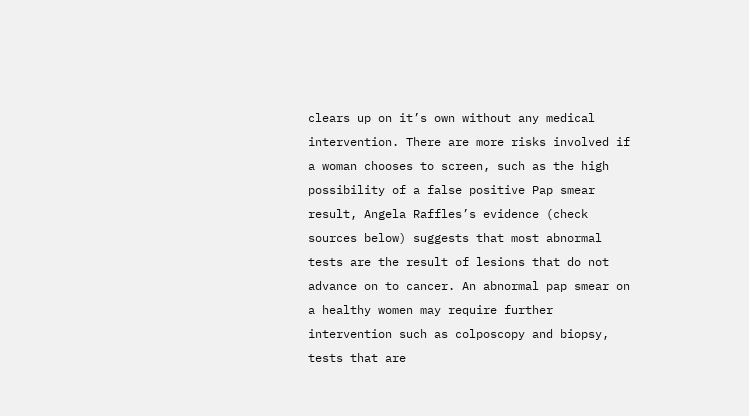clears up on it’s own without any medical intervention. There are more risks involved if a woman chooses to screen, such as the high possibility of a false positive Pap smear result, Angela Raffles’s evidence (check sources below) suggests that most abnormal tests are the result of lesions that do not advance on to cancer. An abnormal pap smear on a healthy women may require further intervention such as colposcopy and biopsy, tests that are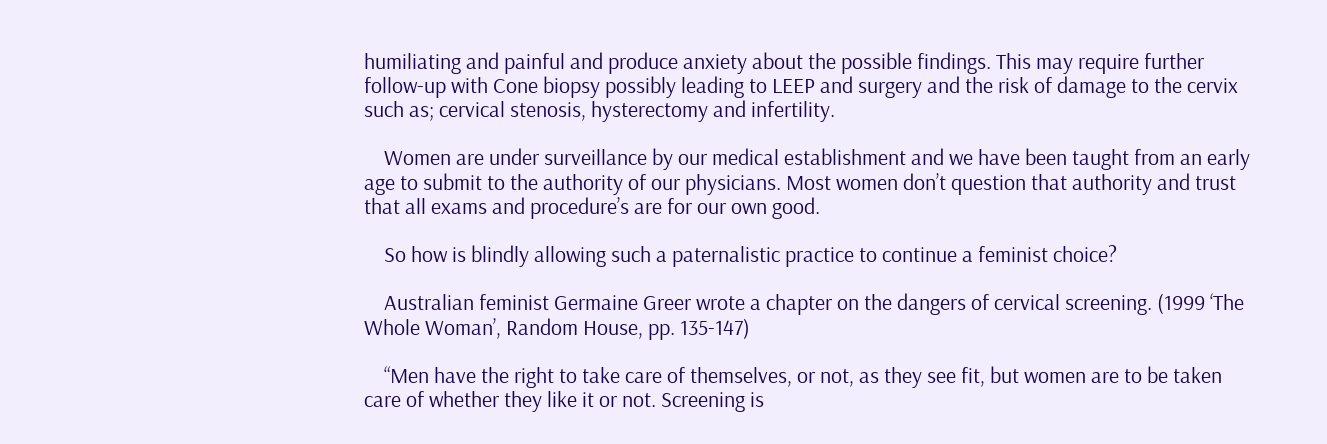humiliating and painful and produce anxiety about the possible findings. This may require further follow-up with Cone biopsy possibly leading to LEEP and surgery and the risk of damage to the cervix such as; cervical stenosis, hysterectomy and infertility.

    Women are under surveillance by our medical establishment and we have been taught from an early age to submit to the authority of our physicians. Most women don’t question that authority and trust that all exams and procedure’s are for our own good.

    So how is blindly allowing such a paternalistic practice to continue a feminist choice?

    Australian feminist Germaine Greer wrote a chapter on the dangers of cervical screening. (1999 ‘The Whole Woman’, Random House, pp. 135-147)

    “Men have the right to take care of themselves, or not, as they see fit, but women are to be taken care of whether they like it or not. Screening is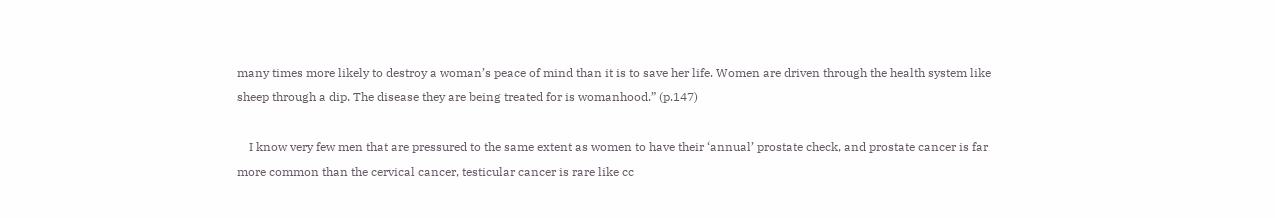many times more likely to destroy a woman’s peace of mind than it is to save her life. Women are driven through the health system like sheep through a dip. The disease they are being treated for is womanhood.” (p.147)

    I know very few men that are pressured to the same extent as women to have their ‘annual’ prostate check, and prostate cancer is far more common than the cervical cancer, testicular cancer is rare like cc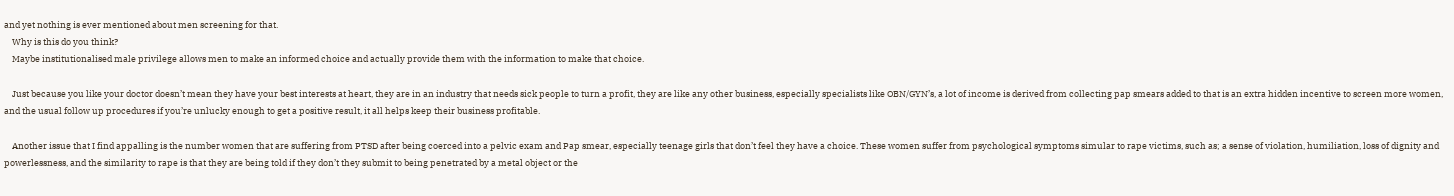and yet nothing is ever mentioned about men screening for that.
    Why is this do you think?
    Maybe institutionalised male privilege allows men to make an informed choice and actually provide them with the information to make that choice.

    Just because you like your doctor doesn’t mean they have your best interests at heart, they are in an industry that needs sick people to turn a profit, they are like any other business, especially specialists like OBN/GYN’s, a lot of income is derived from collecting pap smears added to that is an extra hidden incentive to screen more women, and the usual follow up procedures if you’re unlucky enough to get a positive result, it all helps keep their business profitable.

    Another issue that I find appalling is the number women that are suffering from PTSD after being coerced into a pelvic exam and Pap smear, especially teenage girls that don’t feel they have a choice. These women suffer from psychological symptoms simular to rape victims, such as; a sense of violation, humiliation, loss of dignity and powerlessness, and the similarity to rape is that they are being told if they don’t they submit to being penetrated by a metal object or the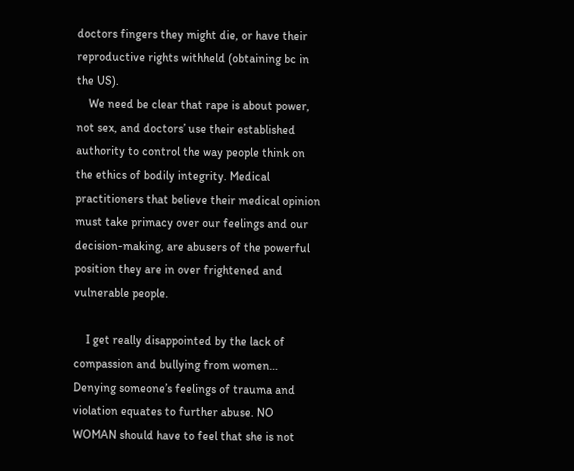doctors fingers they might die, or have their reproductive rights withheld (obtaining bc in the US).
    We need be clear that rape is about power, not sex, and doctors’ use their established authority to control the way people think on the ethics of bodily integrity. Medical practitioners that believe their medical opinion must take primacy over our feelings and our decision-making, are abusers of the powerful position they are in over frightened and vulnerable people.

    I get really disappointed by the lack of compassion and bullying from women… Denying someone’s feelings of trauma and violation equates to further abuse. NO WOMAN should have to feel that she is not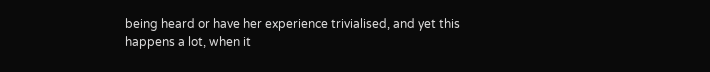being heard or have her experience trivialised, and yet this happens a lot, when it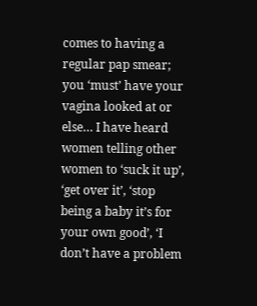comes to having a regular pap smear; you ‘must’ have your vagina looked at or else… I have heard women telling other women to ‘suck it up’, ‘get over it’, ‘stop being a baby it’s for your own good’, ‘I don’t have a problem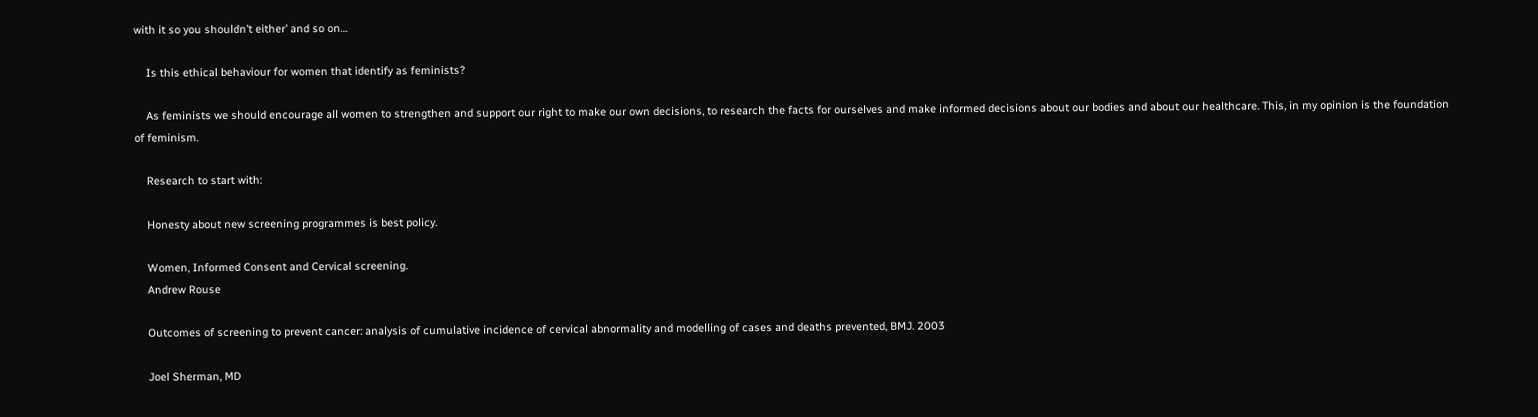with it so you shouldn’t either’ and so on…

    Is this ethical behaviour for women that identify as feminists?

    As feminists we should encourage all women to strengthen and support our right to make our own decisions, to research the facts for ourselves and make informed decisions about our bodies and about our healthcare. This, in my opinion is the foundation of feminism.

    Research to start with:

    Honesty about new screening programmes is best policy.

    Women, Informed Consent and Cervical screening.
    Andrew Rouse

    Outcomes of screening to prevent cancer: analysis of cumulative incidence of cervical abnormality and modelling of cases and deaths prevented, BMJ. 2003

    Joel Sherman, MD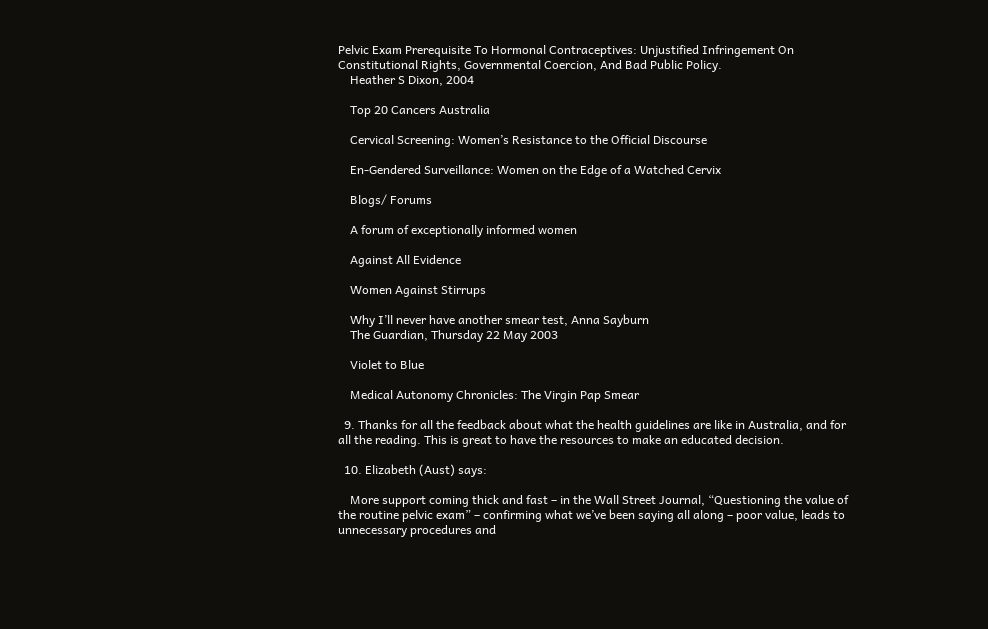Pelvic Exam Prerequisite To Hormonal Contraceptives: Unjustified Infringement On Constitutional Rights, Governmental Coercion, And Bad Public Policy.
    Heather S Dixon, 2004

    Top 20 Cancers Australia

    Cervical Screening: Women’s Resistance to the Official Discourse

    En-Gendered Surveillance: Women on the Edge of a Watched Cervix

    Blogs/ Forums

    A forum of exceptionally informed women

    Against All Evidence

    Women Against Stirrups

    Why I’ll never have another smear test, Anna Sayburn
    The Guardian, Thursday 22 May 2003

    Violet to Blue

    Medical Autonomy Chronicles: The Virgin Pap Smear

  9. Thanks for all the feedback about what the health guidelines are like in Australia, and for all the reading. This is great to have the resources to make an educated decision.

  10. Elizabeth (Aust) says:

    More support coming thick and fast – in the Wall Street Journal, “Questioning the value of the routine pelvic exam” – confirming what we’ve been saying all along – poor value, leads to unnecessary procedures and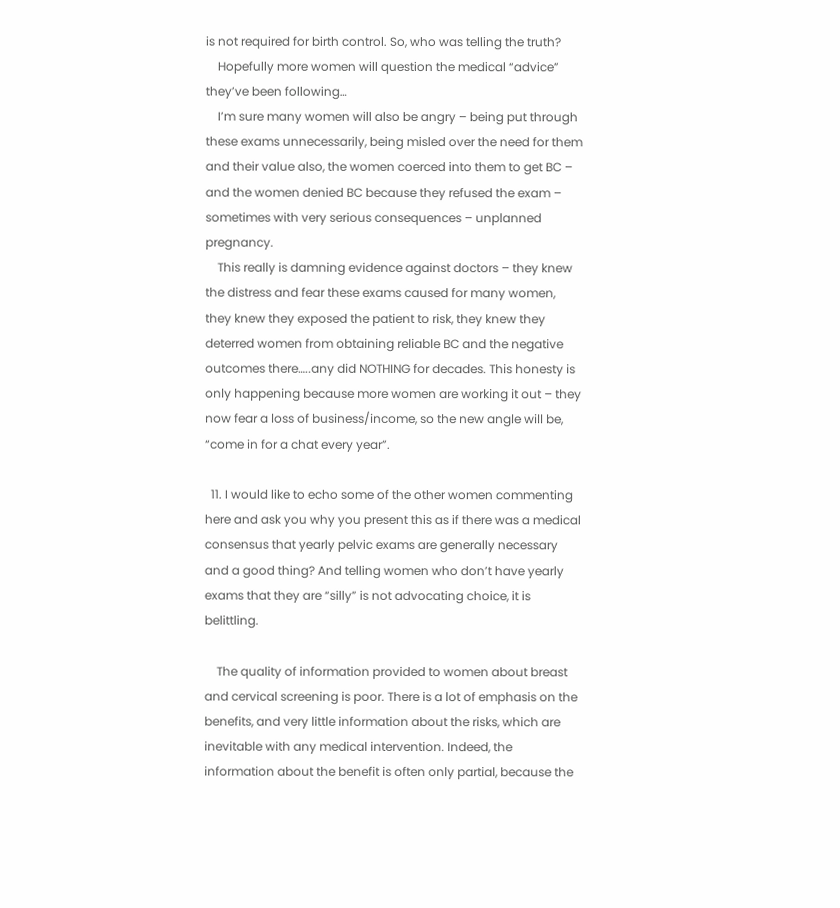is not required for birth control. So, who was telling the truth?
    Hopefully more women will question the medical “advice” they’ve been following…
    I’m sure many women will also be angry – being put through these exams unnecessarily, being misled over the need for them and their value also, the women coerced into them to get BC – and the women denied BC because they refused the exam – sometimes with very serious consequences – unplanned pregnancy.
    This really is damning evidence against doctors – they knew the distress and fear these exams caused for many women, they knew they exposed the patient to risk, they knew they deterred women from obtaining reliable BC and the negative outcomes there…..any did NOTHING for decades. This honesty is only happening because more women are working it out – they now fear a loss of business/income, so the new angle will be, “come in for a chat every year”.

  11. I would like to echo some of the other women commenting here and ask you why you present this as if there was a medical consensus that yearly pelvic exams are generally necessary and a good thing? And telling women who don’t have yearly exams that they are “silly” is not advocating choice, it is belittling.

    The quality of information provided to women about breast and cervical screening is poor. There is a lot of emphasis on the benefits, and very little information about the risks, which are inevitable with any medical intervention. Indeed, the information about the benefit is often only partial, because the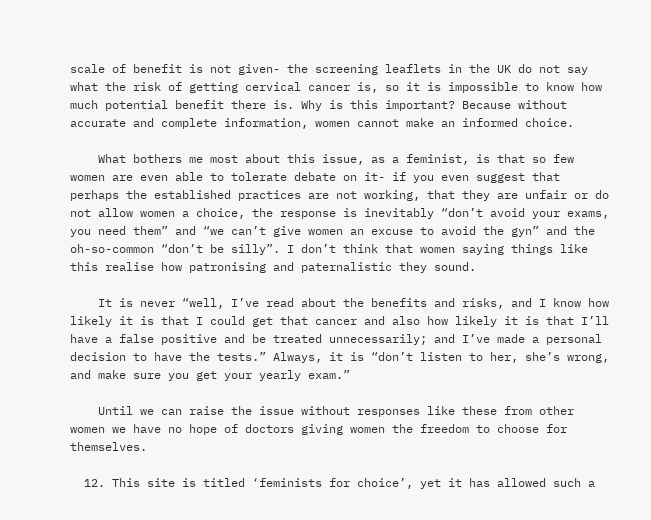scale of benefit is not given- the screening leaflets in the UK do not say what the risk of getting cervical cancer is, so it is impossible to know how much potential benefit there is. Why is this important? Because without accurate and complete information, women cannot make an informed choice.

    What bothers me most about this issue, as a feminist, is that so few women are even able to tolerate debate on it- if you even suggest that perhaps the established practices are not working, that they are unfair or do not allow women a choice, the response is inevitably “don’t avoid your exams, you need them” and “we can’t give women an excuse to avoid the gyn” and the oh-so-common “don’t be silly”. I don’t think that women saying things like this realise how patronising and paternalistic they sound.

    It is never “well, I’ve read about the benefits and risks, and I know how likely it is that I could get that cancer and also how likely it is that I’ll have a false positive and be treated unnecessarily; and I’ve made a personal decision to have the tests.” Always, it is “don’t listen to her, she’s wrong, and make sure you get your yearly exam.”

    Until we can raise the issue without responses like these from other women we have no hope of doctors giving women the freedom to choose for themselves.

  12. This site is titled ‘feminists for choice’, yet it has allowed such a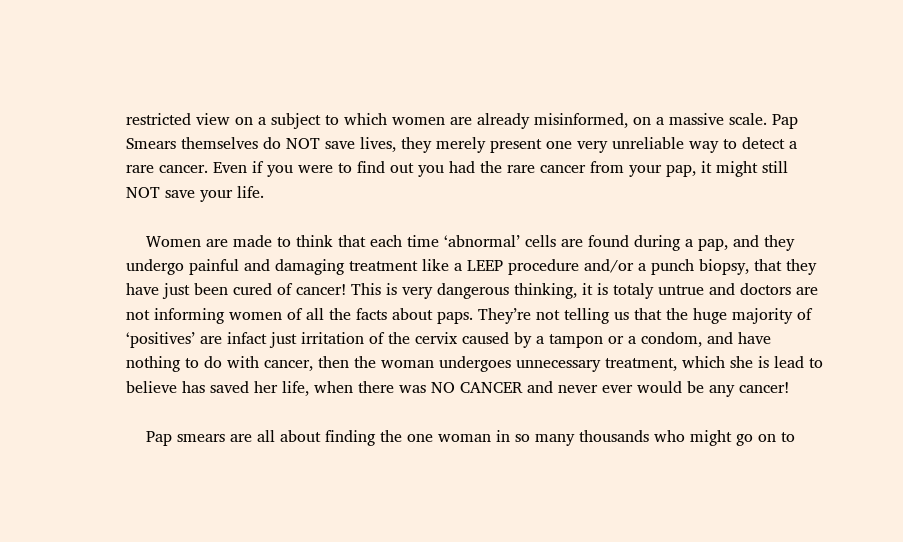restricted view on a subject to which women are already misinformed, on a massive scale. Pap Smears themselves do NOT save lives, they merely present one very unreliable way to detect a rare cancer. Even if you were to find out you had the rare cancer from your pap, it might still NOT save your life.

    Women are made to think that each time ‘abnormal’ cells are found during a pap, and they undergo painful and damaging treatment like a LEEP procedure and/or a punch biopsy, that they have just been cured of cancer! This is very dangerous thinking, it is totaly untrue and doctors are not informing women of all the facts about paps. They’re not telling us that the huge majority of ‘positives’ are infact just irritation of the cervix caused by a tampon or a condom, and have nothing to do with cancer, then the woman undergoes unnecessary treatment, which she is lead to believe has saved her life, when there was NO CANCER and never ever would be any cancer!

    Pap smears are all about finding the one woman in so many thousands who might go on to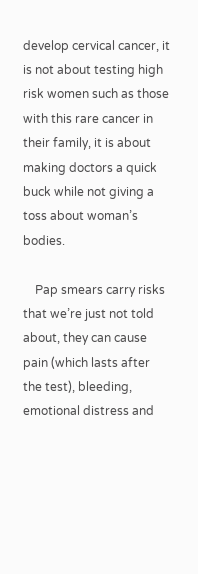develop cervical cancer, it is not about testing high risk women such as those with this rare cancer in their family, it is about making doctors a quick buck while not giving a toss about woman’s bodies.

    Pap smears carry risks that we’re just not told about, they can cause pain (which lasts after the test), bleeding, emotional distress and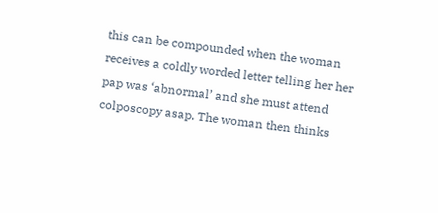this can be compounded when the woman receives a coldly worded letter telling her her pap was ‘abnormal’ and she must attend colposcopy asap. The woman then thinks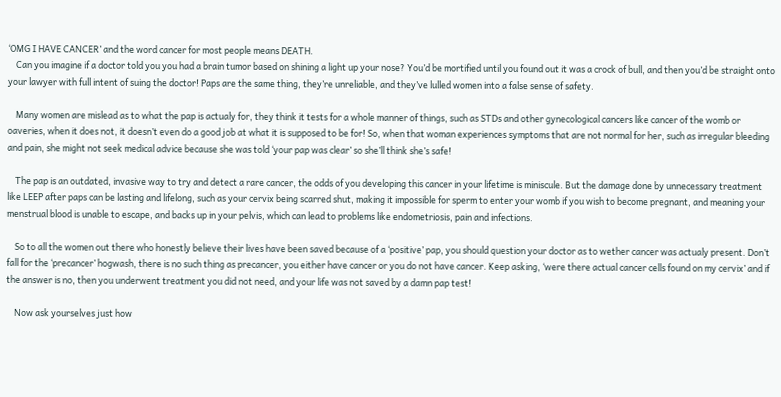‘OMG I HAVE CANCER’ and the word cancer for most people means DEATH.
    Can you imagine if a doctor told you you had a brain tumor based on shining a light up your nose? You’d be mortified until you found out it was a crock of bull, and then you’d be straight onto your lawyer with full intent of suing the doctor! Paps are the same thing, they’re unreliable, and they’ve lulled women into a false sense of safety.

    Many women are mislead as to what the pap is actualy for, they think it tests for a whole manner of things, such as STDs and other gynecological cancers like cancer of the womb or oaveries, when it does not, it doesn’t even do a good job at what it is supposed to be for! So, when that woman experiences symptoms that are not normal for her, such as irregular bleeding and pain, she might not seek medical advice because she was told ‘your pap was clear’ so she’ll think she’s safe!

    The pap is an outdated, invasive way to try and detect a rare cancer, the odds of you developing this cancer in your lifetime is miniscule. But the damage done by unnecessary treatment like LEEP after paps can be lasting and lifelong, such as your cervix being scarred shut, making it impossible for sperm to enter your womb if you wish to become pregnant, and meaning your menstrual blood is unable to escape, and backs up in your pelvis, which can lead to problems like endometriosis, pain and infections.

    So to all the women out there who honestly believe their lives have been saved because of a ‘positive’ pap, you should question your doctor as to wether cancer was actualy present. Don’t fall for the ‘precancer’ hogwash, there is no such thing as precancer, you either have cancer or you do not have cancer. Keep asking, ‘were there actual cancer cells found on my cervix’ and if the answer is no, then you underwent treatment you did not need, and your life was not saved by a damn pap test!

    Now ask yourselves just how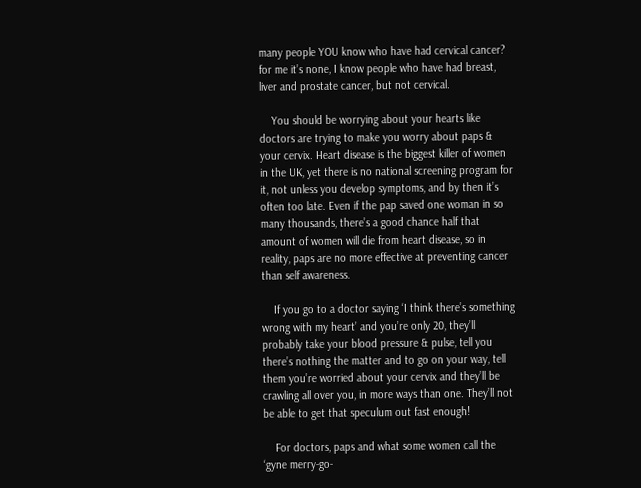many people YOU know who have had cervical cancer? for me it’s none, I know people who have had breast, liver and prostate cancer, but not cervical.

    You should be worrying about your hearts like doctors are trying to make you worry about paps & your cervix. Heart disease is the biggest killer of women in the UK, yet there is no national screening program for it, not unless you develop symptoms, and by then it’s often too late. Even if the pap saved one woman in so many thousands, there’s a good chance half that amount of women will die from heart disease, so in reality, paps are no more effective at preventing cancer than self awareness.

    If you go to a doctor saying ‘I think there’s something wrong with my heart’ and you’re only 20, they’ll probably take your blood pressure & pulse, tell you there’s nothing the matter and to go on your way, tell them you’re worried about your cervix and they’ll be crawling all over you, in more ways than one. They’ll not be able to get that speculum out fast enough!

    For doctors, paps and what some women call the ‘gyne merry-go-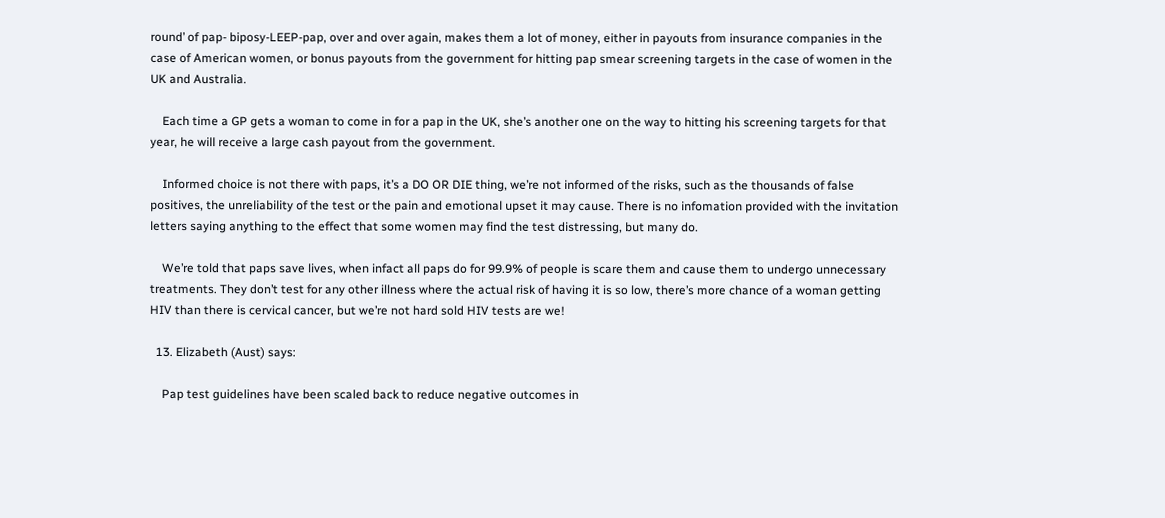round’ of pap- biposy-LEEP-pap, over and over again, makes them a lot of money, either in payouts from insurance companies in the case of American women, or bonus payouts from the government for hitting pap smear screening targets in the case of women in the UK and Australia.

    Each time a GP gets a woman to come in for a pap in the UK, she’s another one on the way to hitting his screening targets for that year, he will receive a large cash payout from the government.

    Informed choice is not there with paps, it’s a DO OR DIE thing, we’re not informed of the risks, such as the thousands of false positives, the unreliability of the test or the pain and emotional upset it may cause. There is no infomation provided with the invitation letters saying anything to the effect that some women may find the test distressing, but many do.

    We’re told that paps save lives, when infact all paps do for 99.9% of people is scare them and cause them to undergo unnecessary treatments. They don’t test for any other illness where the actual risk of having it is so low, there’s more chance of a woman getting HIV than there is cervical cancer, but we’re not hard sold HIV tests are we!

  13. Elizabeth (Aust) says:

    Pap test guidelines have been scaled back to reduce negative outcomes in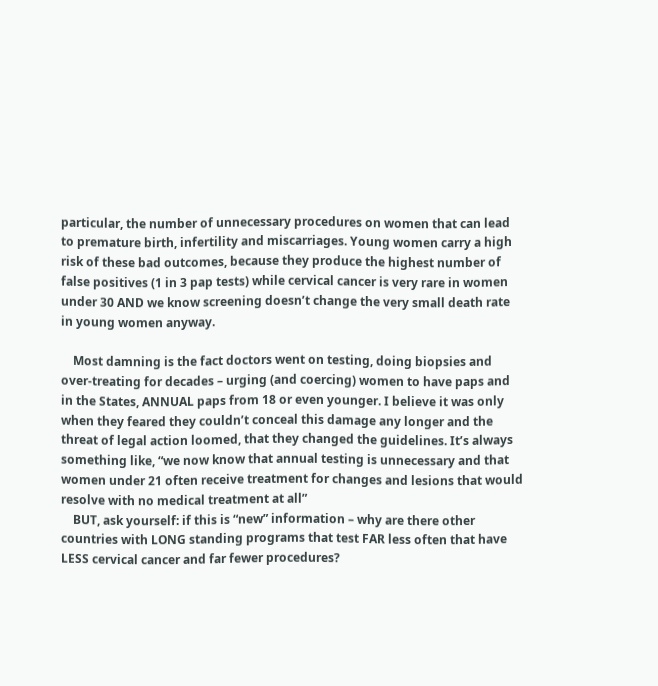particular, the number of unnecessary procedures on women that can lead to premature birth, infertility and miscarriages. Young women carry a high risk of these bad outcomes, because they produce the highest number of false positives (1 in 3 pap tests) while cervical cancer is very rare in women under 30 AND we know screening doesn’t change the very small death rate in young women anyway.

    Most damning is the fact doctors went on testing, doing biopsies and over-treating for decades – urging (and coercing) women to have paps and in the States, ANNUAL paps from 18 or even younger. I believe it was only when they feared they couldn’t conceal this damage any longer and the threat of legal action loomed, that they changed the guidelines. It’s always something like, “we now know that annual testing is unnecessary and that women under 21 often receive treatment for changes and lesions that would resolve with no medical treatment at all”
    BUT, ask yourself: if this is “new” information – why are there other countries with LONG standing programs that test FAR less often that have LESS cervical cancer and far fewer procedures?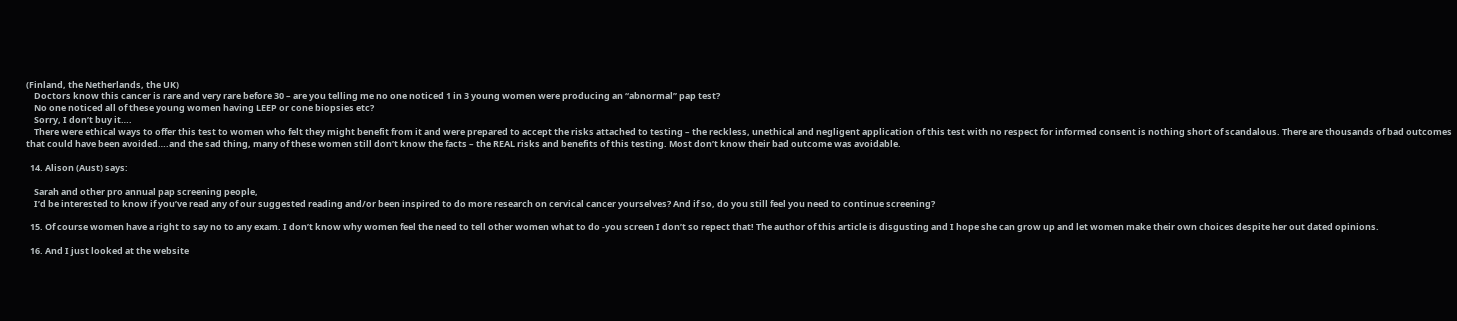(Finland, the Netherlands, the UK)
    Doctors know this cancer is rare and very rare before 30 – are you telling me no one noticed 1 in 3 young women were producing an “abnormal” pap test?
    No one noticed all of these young women having LEEP or cone biopsies etc?
    Sorry, I don’t buy it….
    There were ethical ways to offer this test to women who felt they might benefit from it and were prepared to accept the risks attached to testing – the reckless, unethical and negligent application of this test with no respect for informed consent is nothing short of scandalous. There are thousands of bad outcomes that could have been avoided….and the sad thing, many of these women still don’t know the facts – the REAL risks and benefits of this testing. Most don’t know their bad outcome was avoidable.

  14. Alison (Aust) says:

    Sarah and other pro annual pap screening people,
    I’d be interested to know if you’ve read any of our suggested reading and/or been inspired to do more research on cervical cancer yourselves? And if so, do you still feel you need to continue screening?

  15. Of course women have a right to say no to any exam. I don’t know why women feel the need to tell other women what to do -you screen I don’t so repect that! The author of this article is disgusting and I hope she can grow up and let women make their own choices despite her out dated opinions.

  16. And I just looked at the website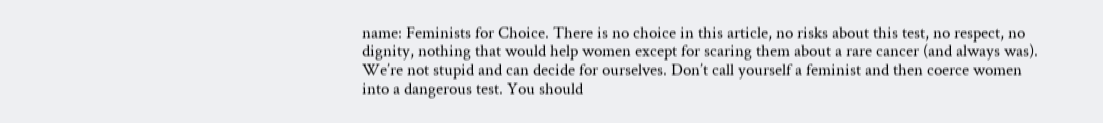name: Feminists for Choice. There is no choice in this article, no risks about this test, no respect, no dignity, nothing that would help women except for scaring them about a rare cancer (and always was). We’re not stupid and can decide for ourselves. Don’t call yourself a feminist and then coerce women into a dangerous test. You should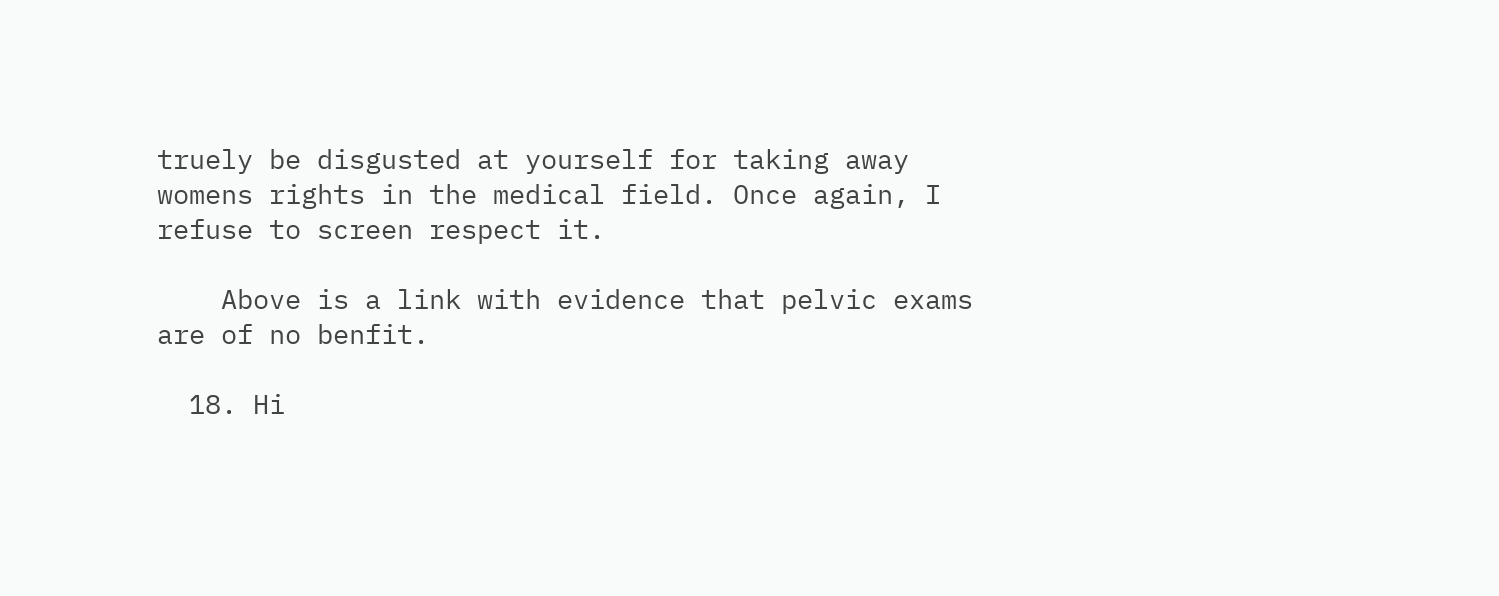truely be disgusted at yourself for taking away womens rights in the medical field. Once again, I refuse to screen respect it.

    Above is a link with evidence that pelvic exams are of no benfit.

  18. Hi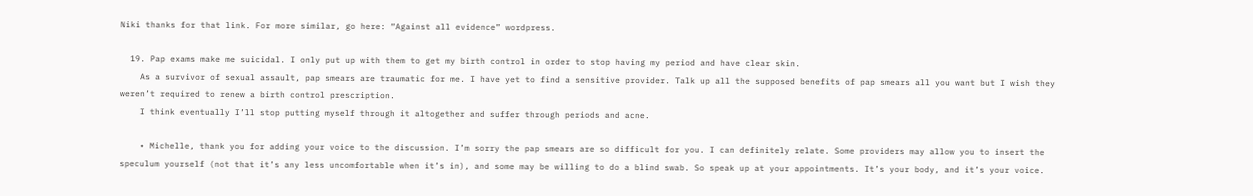Niki thanks for that link. For more similar, go here: “Against all evidence” wordpress.

  19. Pap exams make me suicidal. I only put up with them to get my birth control in order to stop having my period and have clear skin.
    As a survivor of sexual assault, pap smears are traumatic for me. I have yet to find a sensitive provider. Talk up all the supposed benefits of pap smears all you want but I wish they weren’t required to renew a birth control prescription.
    I think eventually I’ll stop putting myself through it altogether and suffer through periods and acne.

    • Michelle, thank you for adding your voice to the discussion. I’m sorry the pap smears are so difficult for you. I can definitely relate. Some providers may allow you to insert the speculum yourself (not that it’s any less uncomfortable when it’s in), and some may be willing to do a blind swab. So speak up at your appointments. It’s your body, and it’s your voice.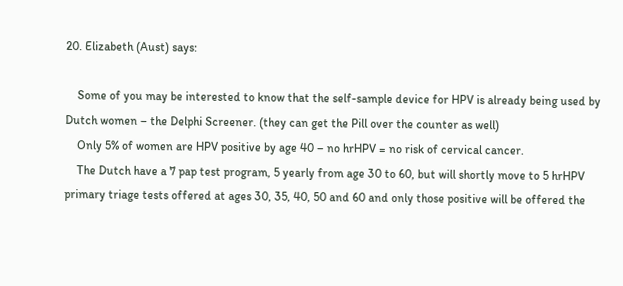20. Elizabeth (Aust) says:

    Some of you may be interested to know that the self-sample device for HPV is already being used by Dutch women – the Delphi Screener. (they can get the Pill over the counter as well)
    Only 5% of women are HPV positive by age 40 – no hrHPV = no risk of cervical cancer.
    The Dutch have a 7 pap test program, 5 yearly from age 30 to 60, but will shortly move to 5 hrHPV primary triage tests offered at ages 30, 35, 40, 50 and 60 and only those positive will be offered the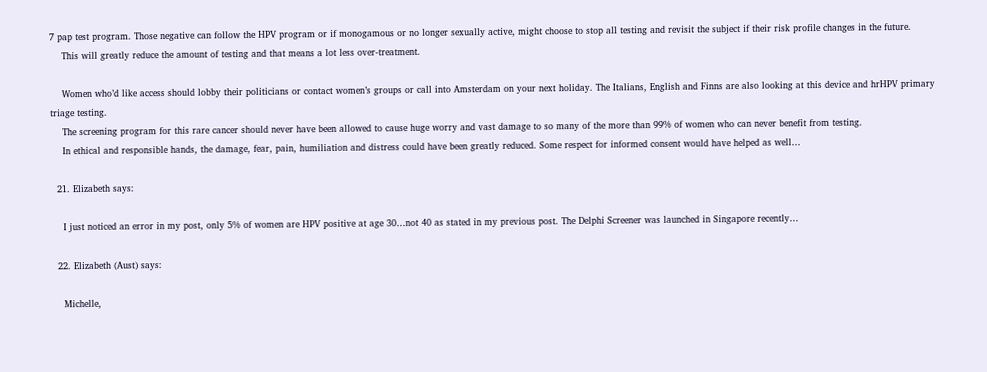7 pap test program. Those negative can follow the HPV program or if monogamous or no longer sexually active, might choose to stop all testing and revisit the subject if their risk profile changes in the future.
    This will greatly reduce the amount of testing and that means a lot less over-treatment.

    Women who’d like access should lobby their politicians or contact women’s groups or call into Amsterdam on your next holiday. The Italians, English and Finns are also looking at this device and hrHPV primary triage testing.
    The screening program for this rare cancer should never have been allowed to cause huge worry and vast damage to so many of the more than 99% of women who can never benefit from testing.
    In ethical and responsible hands, the damage, fear, pain, humiliation and distress could have been greatly reduced. Some respect for informed consent would have helped as well…

  21. Elizabeth says:

    I just noticed an error in my post, only 5% of women are HPV positive at age 30…not 40 as stated in my previous post. The Delphi Screener was launched in Singapore recently…

  22. Elizabeth (Aust) says:

    Michelle,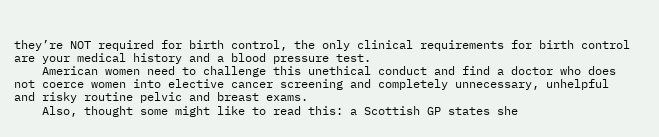they’re NOT required for birth control, the only clinical requirements for birth control are your medical history and a blood pressure test.
    American women need to challenge this unethical conduct and find a doctor who does not coerce women into elective cancer screening and completely unnecessary, unhelpful and risky routine pelvic and breast exams.
    Also, thought some might like to read this: a Scottish GP states she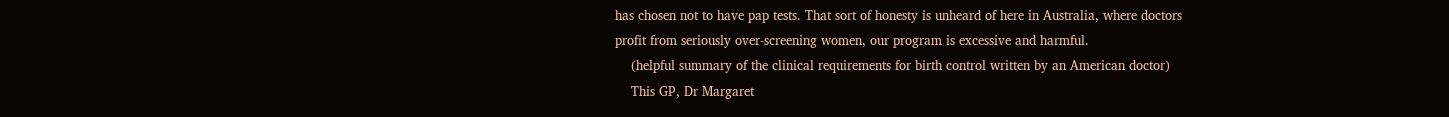has chosen not to have pap tests. That sort of honesty is unheard of here in Australia, where doctors profit from seriously over-screening women, our program is excessive and harmful.
    (helpful summary of the clinical requirements for birth control written by an American doctor)
    This GP, Dr Margaret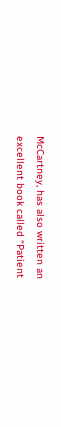McCartney, has also written an excellent book called “Patient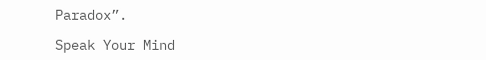Paradox”.

Speak Your Mind